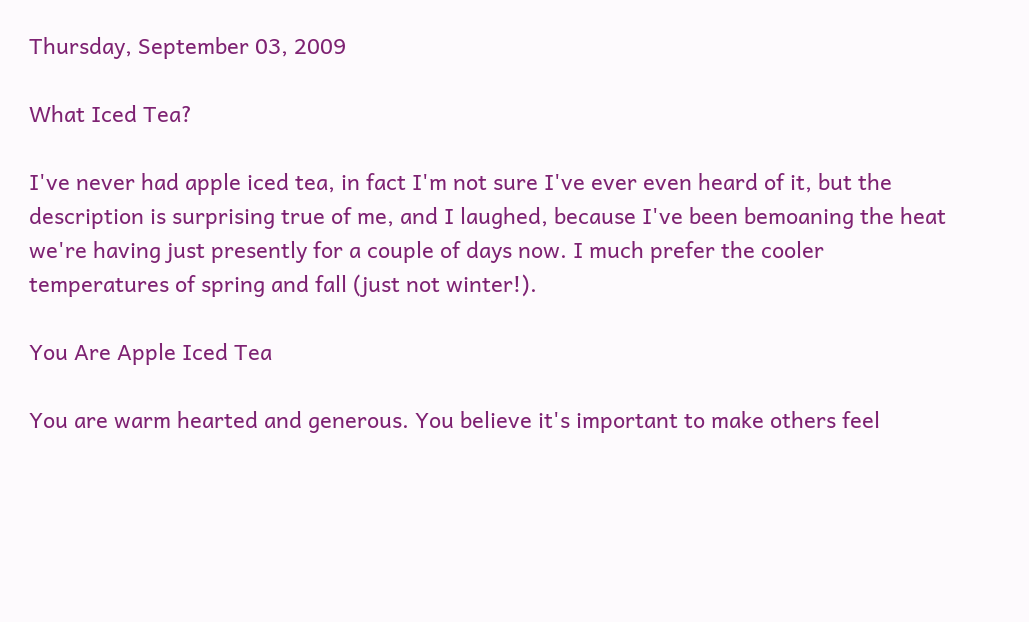Thursday, September 03, 2009

What Iced Tea?

I've never had apple iced tea, in fact I'm not sure I've ever even heard of it, but the description is surprising true of me, and I laughed, because I've been bemoaning the heat we're having just presently for a couple of days now. I much prefer the cooler temperatures of spring and fall (just not winter!).

You Are Apple Iced Tea

You are warm hearted and generous. You believe it's important to make others feel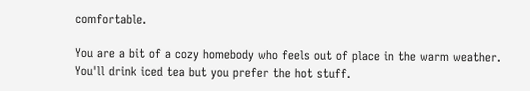comfortable.

You are a bit of a cozy homebody who feels out of place in the warm weather. You'll drink iced tea but you prefer the hot stuff.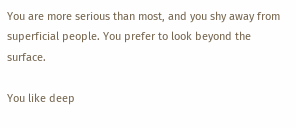You are more serious than most, and you shy away from superficial people. You prefer to look beyond the surface.

You like deep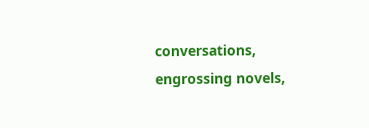conversations, engrossing novels,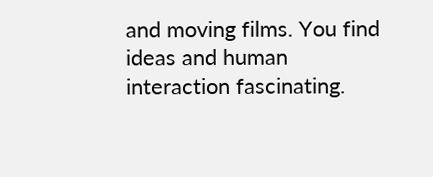and moving films. You find ideas and human interaction fascinating.